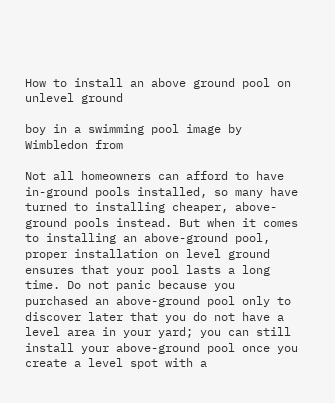How to install an above ground pool on unlevel ground

boy in a swimming pool image by Wimbledon from

Not all homeowners can afford to have in-ground pools installed, so many have turned to installing cheaper, above-ground pools instead. But when it comes to installing an above-ground pool, proper installation on level ground ensures that your pool lasts a long time. Do not panic because you purchased an above-ground pool only to discover later that you do not have a level area in your yard; you can still install your above-ground pool once you create a level spot with a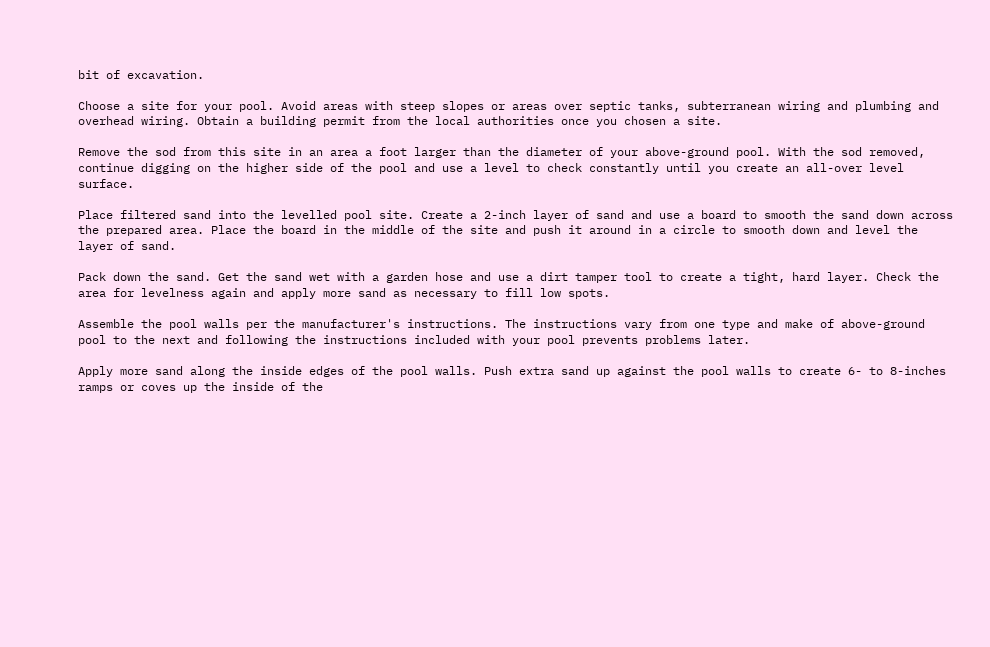bit of excavation.

Choose a site for your pool. Avoid areas with steep slopes or areas over septic tanks, subterranean wiring and plumbing and overhead wiring. Obtain a building permit from the local authorities once you chosen a site.

Remove the sod from this site in an area a foot larger than the diameter of your above-ground pool. With the sod removed, continue digging on the higher side of the pool and use a level to check constantly until you create an all-over level surface.

Place filtered sand into the levelled pool site. Create a 2-inch layer of sand and use a board to smooth the sand down across the prepared area. Place the board in the middle of the site and push it around in a circle to smooth down and level the layer of sand.

Pack down the sand. Get the sand wet with a garden hose and use a dirt tamper tool to create a tight, hard layer. Check the area for levelness again and apply more sand as necessary to fill low spots.

Assemble the pool walls per the manufacturer's instructions. The instructions vary from one type and make of above-ground pool to the next and following the instructions included with your pool prevents problems later.

Apply more sand along the inside edges of the pool walls. Push extra sand up against the pool walls to create 6- to 8-inches ramps or coves up the inside of the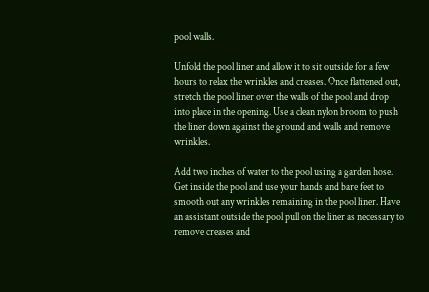pool walls.

Unfold the pool liner and allow it to sit outside for a few hours to relax the wrinkles and creases. Once flattened out, stretch the pool liner over the walls of the pool and drop into place in the opening. Use a clean nylon broom to push the liner down against the ground and walls and remove wrinkles.

Add two inches of water to the pool using a garden hose. Get inside the pool and use your hands and bare feet to smooth out any wrinkles remaining in the pool liner. Have an assistant outside the pool pull on the liner as necessary to remove creases and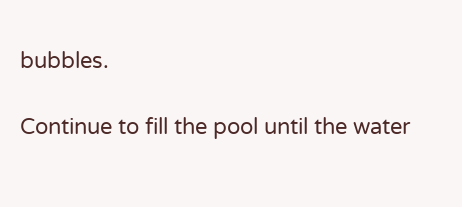bubbles.

Continue to fill the pool until the water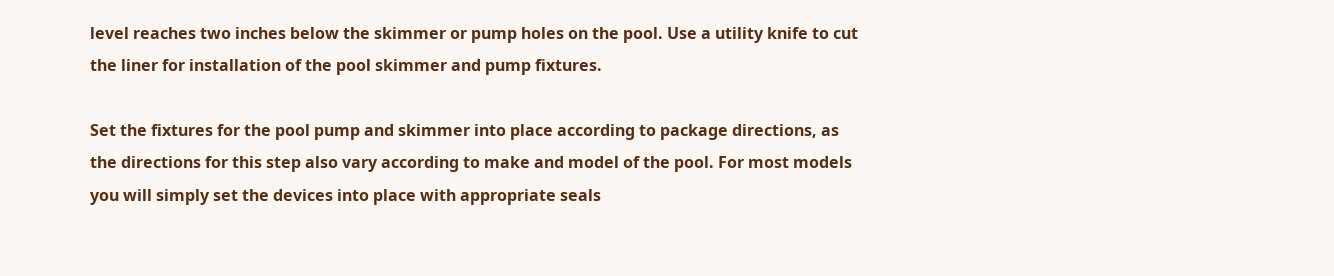level reaches two inches below the skimmer or pump holes on the pool. Use a utility knife to cut the liner for installation of the pool skimmer and pump fixtures.

Set the fixtures for the pool pump and skimmer into place according to package directions, as the directions for this step also vary according to make and model of the pool. For most models you will simply set the devices into place with appropriate seals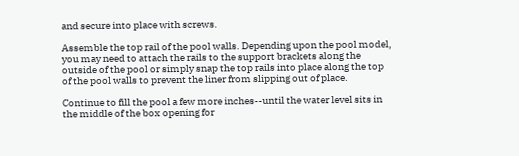and secure into place with screws.

Assemble the top rail of the pool walls. Depending upon the pool model, you may need to attach the rails to the support brackets along the outside of the pool or simply snap the top rails into place along the top of the pool walls to prevent the liner from slipping out of place.

Continue to fill the pool a few more inches--until the water level sits in the middle of the box opening for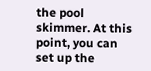the pool skimmer. At this point, you can set up the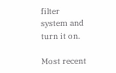filter system and turn it on.

Most recent